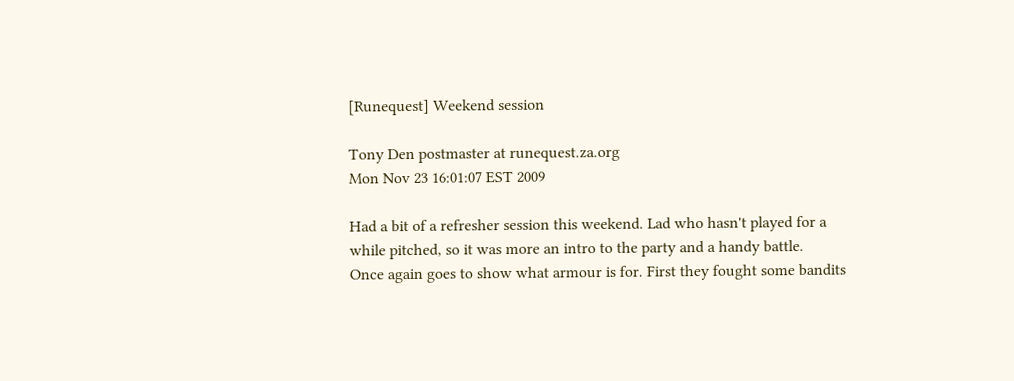[Runequest] Weekend session

Tony Den postmaster at runequest.za.org
Mon Nov 23 16:01:07 EST 2009

Had a bit of a refresher session this weekend. Lad who hasn't played for a
while pitched, so it was more an intro to the party and a handy battle.
Once again goes to show what armour is for. First they fought some bandits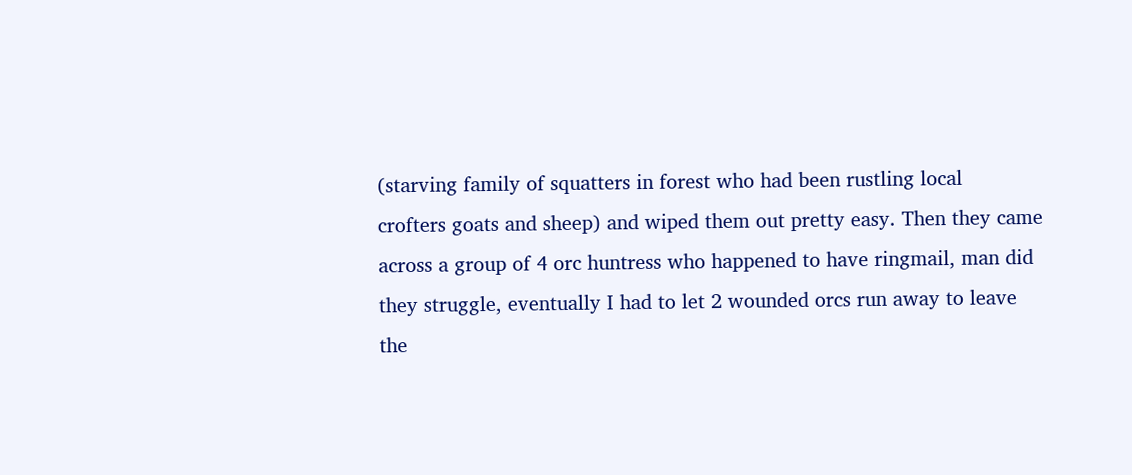(starving family of squatters in forest who had been rustling local
crofters goats and sheep) and wiped them out pretty easy. Then they came
across a group of 4 orc huntress who happened to have ringmail, man did
they struggle, eventually I had to let 2 wounded orcs run away to leave
the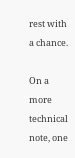rest with a chance.

On a more technical note, one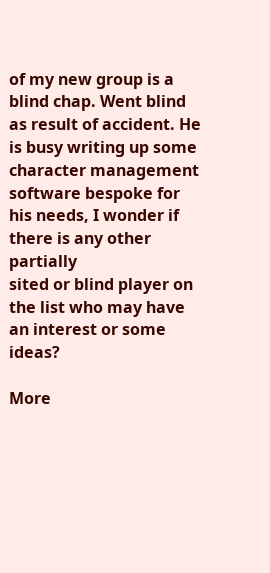of my new group is a blind chap. Went blind
as result of accident. He is busy writing up some character management
software bespoke for his needs, I wonder if there is any other partially
sited or blind player on the list who may have an interest or some ideas?

More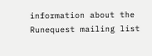information about the Runequest mailing list